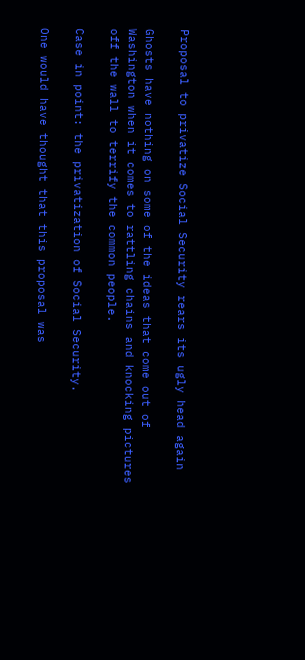Proposal to privatize Social Security rears its ugly head again

Ghosts have nothing on some of the ideas that come out of Washington when it comes to rattling chains and knocking pictures off the wall to terrify the common people.

Case in point: the privatization of Social Security.

One would have thought that this proposal was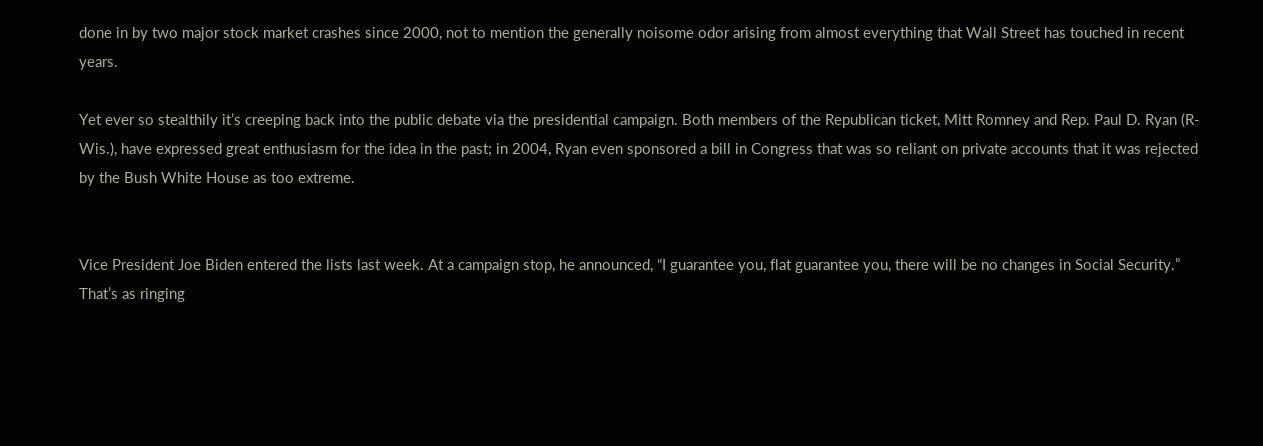done in by two major stock market crashes since 2000, not to mention the generally noisome odor arising from almost everything that Wall Street has touched in recent years.

Yet ever so stealthily it’s creeping back into the public debate via the presidential campaign. Both members of the Republican ticket, Mitt Romney and Rep. Paul D. Ryan (R-Wis.), have expressed great enthusiasm for the idea in the past; in 2004, Ryan even sponsored a bill in Congress that was so reliant on private accounts that it was rejected by the Bush White House as too extreme.


Vice President Joe Biden entered the lists last week. At a campaign stop, he announced, “I guarantee you, flat guarantee you, there will be no changes in Social Security.” That’s as ringing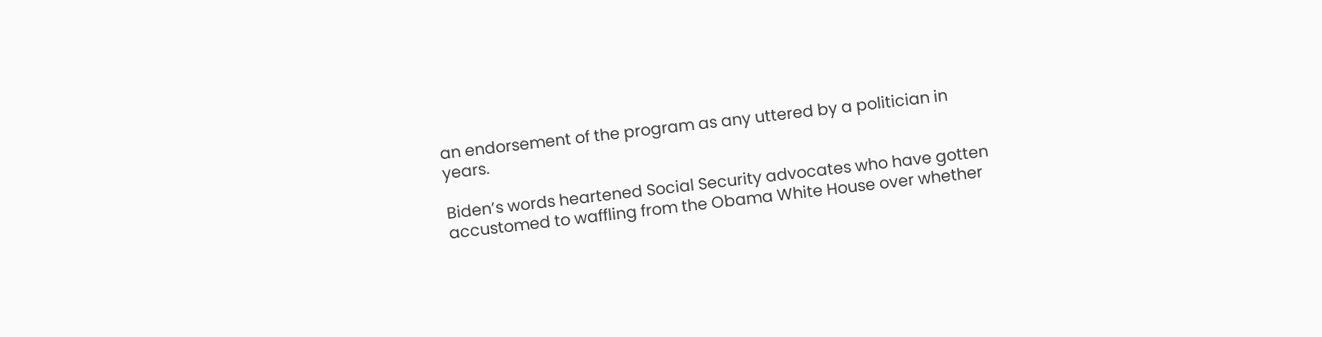an endorsement of the program as any uttered by a politician in years.

Biden’s words heartened Social Security advocates who have gotten accustomed to waffling from the Obama White House over whether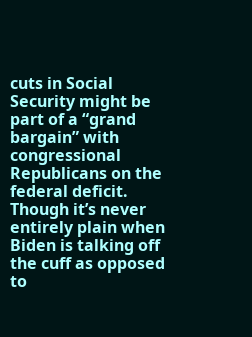cuts in Social Security might be part of a “grand bargain” with congressional Republicans on the federal deficit. Though it’s never entirely plain when Biden is talking off the cuff as opposed to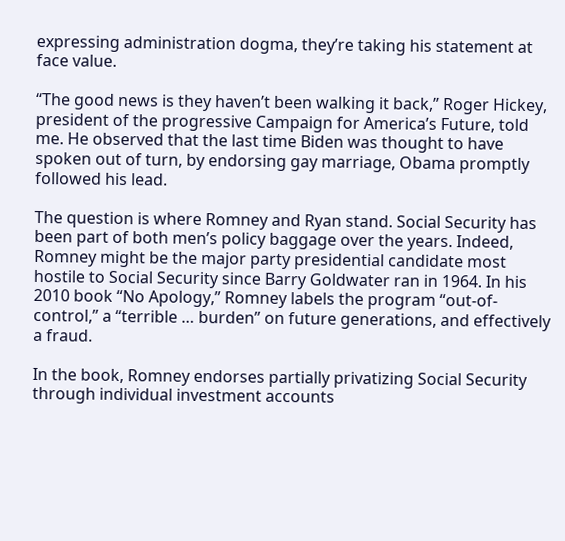expressing administration dogma, they’re taking his statement at face value.

“The good news is they haven’t been walking it back,” Roger Hickey, president of the progressive Campaign for America’s Future, told me. He observed that the last time Biden was thought to have spoken out of turn, by endorsing gay marriage, Obama promptly followed his lead.

The question is where Romney and Ryan stand. Social Security has been part of both men’s policy baggage over the years. Indeed, Romney might be the major party presidential candidate most hostile to Social Security since Barry Goldwater ran in 1964. In his 2010 book “No Apology,” Romney labels the program “out-of-control,” a “terrible … burden” on future generations, and effectively a fraud.

In the book, Romney endorses partially privatizing Social Security through individual investment accounts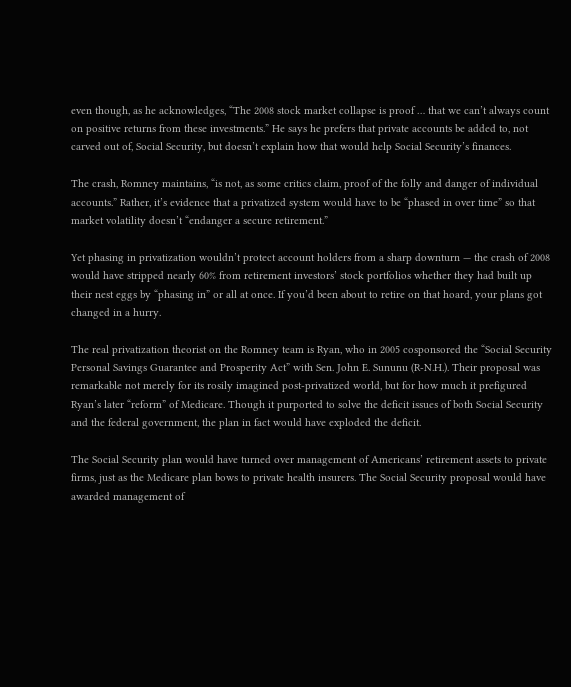even though, as he acknowledges, “The 2008 stock market collapse is proof … that we can’t always count on positive returns from these investments.” He says he prefers that private accounts be added to, not carved out of, Social Security, but doesn’t explain how that would help Social Security’s finances.

The crash, Romney maintains, “is not, as some critics claim, proof of the folly and danger of individual accounts.” Rather, it’s evidence that a privatized system would have to be “phased in over time” so that market volatility doesn’t “endanger a secure retirement.”

Yet phasing in privatization wouldn’t protect account holders from a sharp downturn — the crash of 2008 would have stripped nearly 60% from retirement investors’ stock portfolios whether they had built up their nest eggs by “phasing in” or all at once. If you’d been about to retire on that hoard, your plans got changed in a hurry.

The real privatization theorist on the Romney team is Ryan, who in 2005 cosponsored the “Social Security Personal Savings Guarantee and Prosperity Act” with Sen. John E. Sununu (R-N.H.). Their proposal was remarkable not merely for its rosily imagined post-privatized world, but for how much it prefigured Ryan’s later “reform” of Medicare. Though it purported to solve the deficit issues of both Social Security and the federal government, the plan in fact would have exploded the deficit.

The Social Security plan would have turned over management of Americans’ retirement assets to private firms, just as the Medicare plan bows to private health insurers. The Social Security proposal would have awarded management of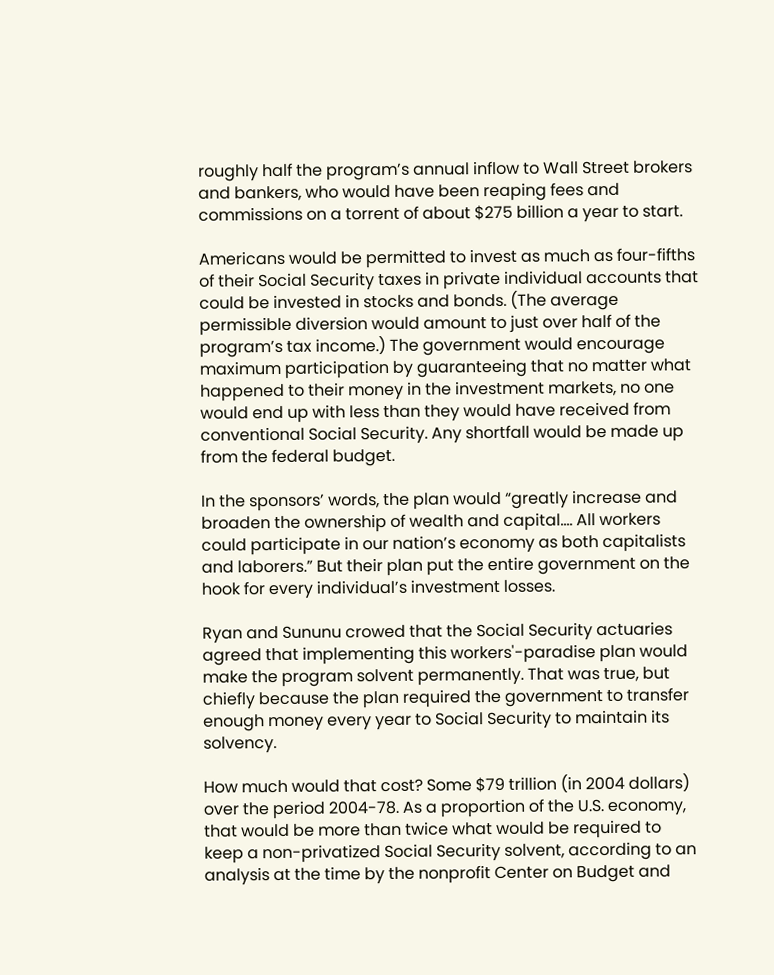roughly half the program’s annual inflow to Wall Street brokers and bankers, who would have been reaping fees and commissions on a torrent of about $275 billion a year to start.

Americans would be permitted to invest as much as four-fifths of their Social Security taxes in private individual accounts that could be invested in stocks and bonds. (The average permissible diversion would amount to just over half of the program’s tax income.) The government would encourage maximum participation by guaranteeing that no matter what happened to their money in the investment markets, no one would end up with less than they would have received from conventional Social Security. Any shortfall would be made up from the federal budget.

In the sponsors’ words, the plan would “greatly increase and broaden the ownership of wealth and capital.... All workers could participate in our nation’s economy as both capitalists and laborers.” But their plan put the entire government on the hook for every individual’s investment losses.

Ryan and Sununu crowed that the Social Security actuaries agreed that implementing this workers'-paradise plan would make the program solvent permanently. That was true, but chiefly because the plan required the government to transfer enough money every year to Social Security to maintain its solvency.

How much would that cost? Some $79 trillion (in 2004 dollars) over the period 2004-78. As a proportion of the U.S. economy, that would be more than twice what would be required to keep a non-privatized Social Security solvent, according to an analysis at the time by the nonprofit Center on Budget and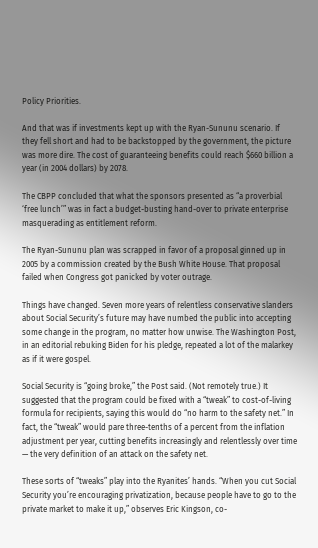Policy Priorities.

And that was if investments kept up with the Ryan-Sununu scenario. If they fell short and had to be backstopped by the government, the picture was more dire. The cost of guaranteeing benefits could reach $660 billion a year (in 2004 dollars) by 2078.

The CBPP concluded that what the sponsors presented as “a proverbial ‘free lunch’” was in fact a budget-busting hand-over to private enterprise masquerading as entitlement reform.

The Ryan-Sununu plan was scrapped in favor of a proposal ginned up in 2005 by a commission created by the Bush White House. That proposal failed when Congress got panicked by voter outrage.

Things have changed. Seven more years of relentless conservative slanders about Social Security’s future may have numbed the public into accepting some change in the program, no matter how unwise. The Washington Post, in an editorial rebuking Biden for his pledge, repeated a lot of the malarkey as if it were gospel.

Social Security is “going broke,” the Post said. (Not remotely true.) It suggested that the program could be fixed with a “tweak” to cost-of-living formula for recipients, saying this would do “no harm to the safety net.” In fact, the “tweak” would pare three-tenths of a percent from the inflation adjustment per year, cutting benefits increasingly and relentlessly over time — the very definition of an attack on the safety net.

These sorts of “tweaks” play into the Ryanites’ hands. “When you cut Social Security you’re encouraging privatization, because people have to go to the private market to make it up,” observes Eric Kingson, co-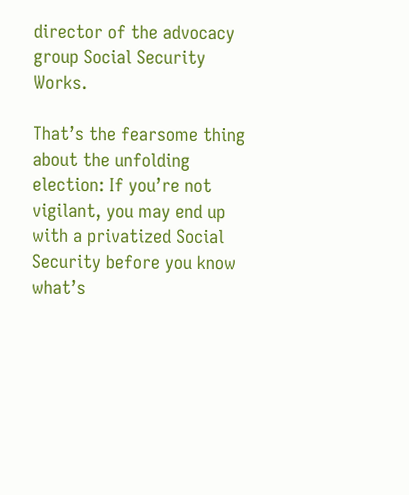director of the advocacy group Social Security Works.

That’s the fearsome thing about the unfolding election: If you’re not vigilant, you may end up with a privatized Social Security before you know what’s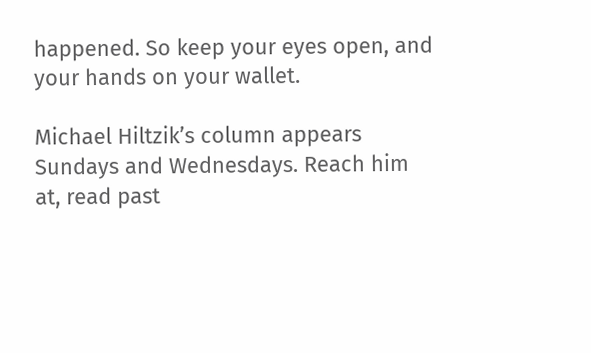happened. So keep your eyes open, and your hands on your wallet.

Michael Hiltzik’s column appears Sundays and Wednesdays. Reach him at, read past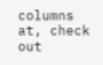columns at, check out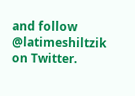and follow @latimeshiltzik on Twitter.